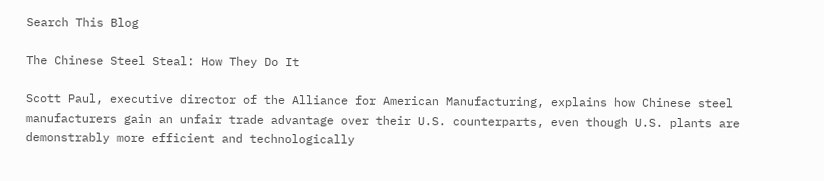Search This Blog

The Chinese Steel Steal: How They Do It

Scott Paul, executive director of the Alliance for American Manufacturing, explains how Chinese steel manufacturers gain an unfair trade advantage over their U.S. counterparts, even though U.S. plants are demonstrably more efficient and technologically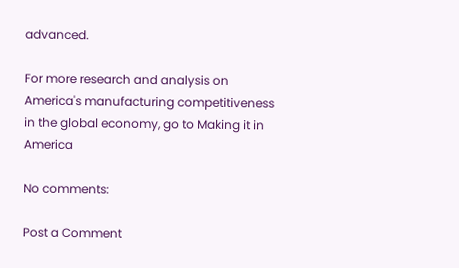advanced.

For more research and analysis on America's manufacturing competitiveness in the global economy, go to Making it in America

No comments:

Post a Comment